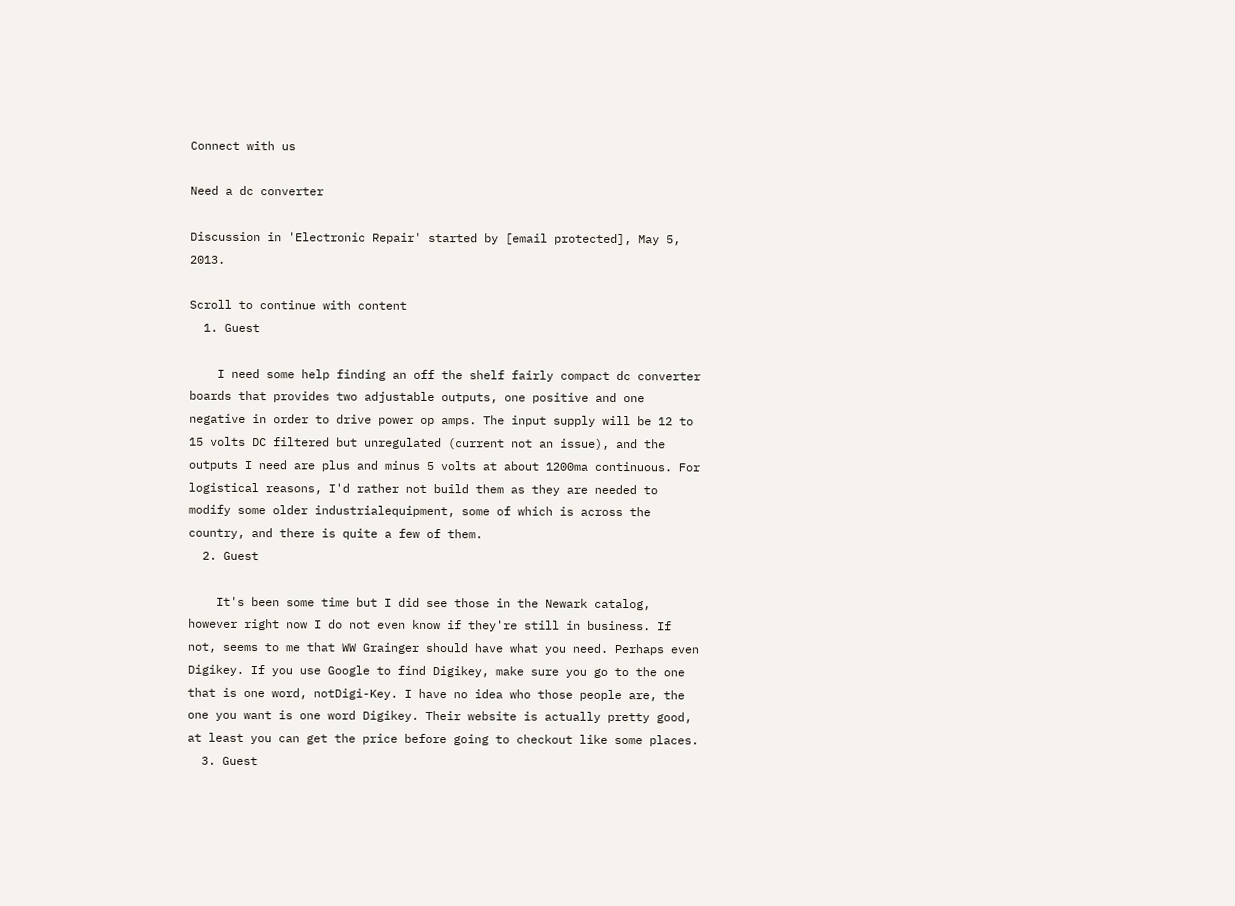Connect with us

Need a dc converter

Discussion in 'Electronic Repair' started by [email protected], May 5, 2013.

Scroll to continue with content
  1. Guest

    I need some help finding an off the shelf fairly compact dc converter boards that provides two adjustable outputs, one positive and one negative in order to drive power op amps. The input supply will be 12 to 15 volts DC filtered but unregulated (current not an issue), and the outputs I need are plus and minus 5 volts at about 1200ma continuous. For logistical reasons, I'd rather not build them as they are needed to modify some older industrialequipment, some of which is across the country, and there is quite a few of them.
  2. Guest

    It's been some time but I did see those in the Newark catalog, however right now I do not even know if they're still in business. If not, seems to me that WW Grainger should have what you need. Perhaps even Digikey. If you use Google to find Digikey, make sure you go to the one that is one word, notDigi-Key. I have no idea who those people are, the one you want is one word Digikey. Their website is actually pretty good, at least you can get the price before going to checkout like some places.
  3. Guest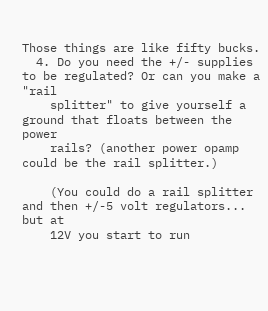Those things are like fifty bucks.
  4. Do you need the +/- supplies to be regulated? Or can you make a "rail
    splitter" to give yourself a ground that floats between the power
    rails? (another power opamp could be the rail splitter.)

    (You could do a rail splitter and then +/-5 volt regulators... but at
    12V you start to run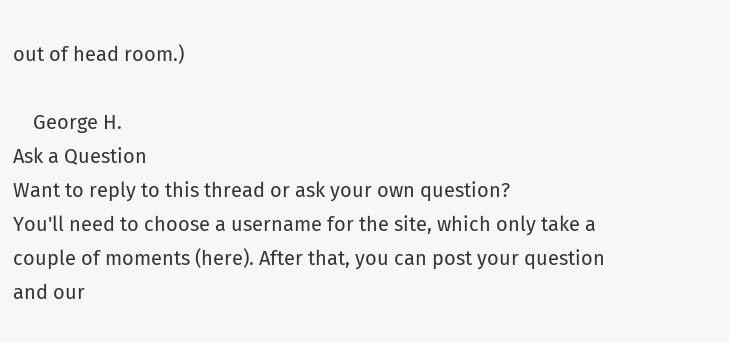out of head room.)

    George H.
Ask a Question
Want to reply to this thread or ask your own question?
You'll need to choose a username for the site, which only take a couple of moments (here). After that, you can post your question and our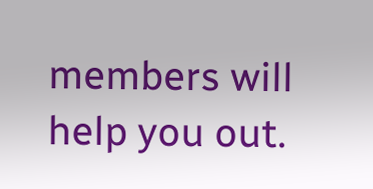members will help you out.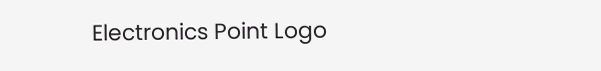Electronics Point Logo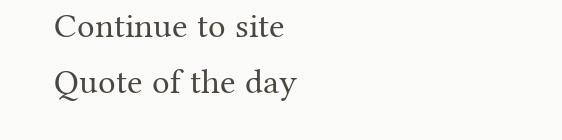Continue to site
Quote of the day